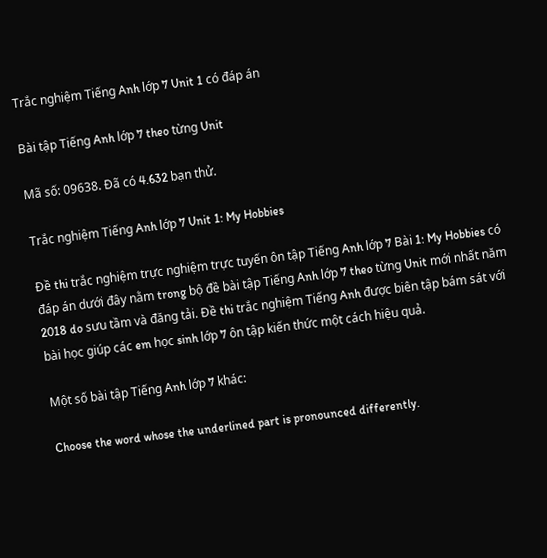Trắc nghiệm Tiếng Anh lớp 7 Unit 1 có đáp án

Bài tập Tiếng Anh lớp 7 theo từng Unit

Mã số: 09638. Đã có 4.632 bạn thử.

Trắc nghiệm Tiếng Anh lớp 7 Unit 1: My Hobbies

Đề thi trắc nghiệm trực nghiệm trực tuyến ôn tập Tiếng Anh lớp 7 Bài 1: My Hobbies có đáp án dưới đây nằm trong bộ đề bài tập Tiếng Anh lớp 7 theo từng Unit mới nhất năm 2018 do sưu tầm và đăng tải. Đề thi trắc nghiệm Tiếng Anh được biên tập bám sát với bài học giúp các em học sinh lớp 7 ôn tập kiến thức một cách hiệu quả.

Một số bài tập Tiếng Anh lớp 7 khác:

Choose the word whose the underlined part is pronounced differently.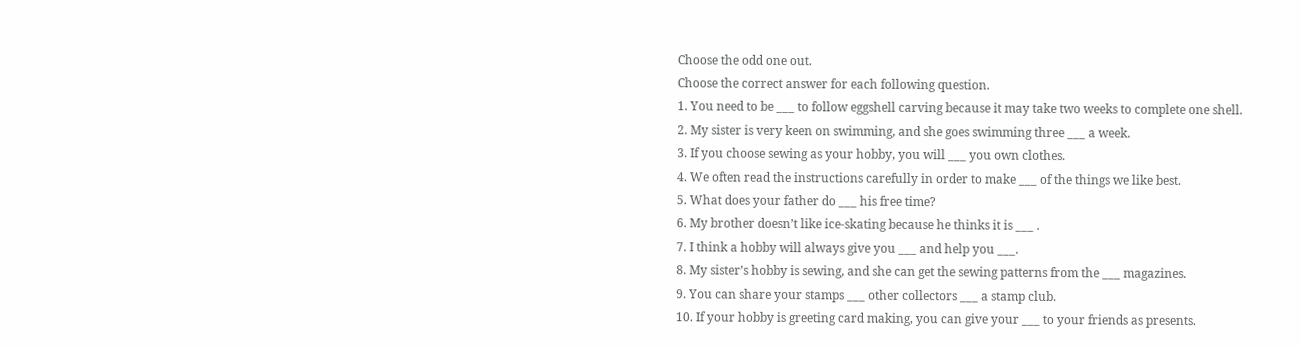Choose the odd one out.
Choose the correct answer for each following question.
1. You need to be ___ to follow eggshell carving because it may take two weeks to complete one shell.
2. My sister is very keen on swimming, and she goes swimming three ___ a week.
3. If you choose sewing as your hobby, you will ___ you own clothes.
4. We often read the instructions carefully in order to make ___ of the things we like best.
5. What does your father do ___ his free time?
6. My brother doesn’t like ice-skating because he thinks it is ___ .
7. I think a hobby will always give you ___ and help you ___.
8. My sister’s hobby is sewing, and she can get the sewing patterns from the ___ magazines.
9. You can share your stamps ___ other collectors ___ a stamp club.
10. If your hobby is greeting card making, you can give your ___ to your friends as presents.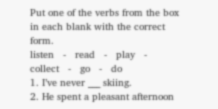Put one of the verbs from the box in each blank with the correct form.
listen   -   read   -   play   -   collect   -   go   -   do
1. I’ve never ___ skiing.
2. He spent a pleasant afternoon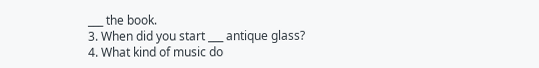___ the book.
3. When did you start ___ antique glass?
4. What kind of music do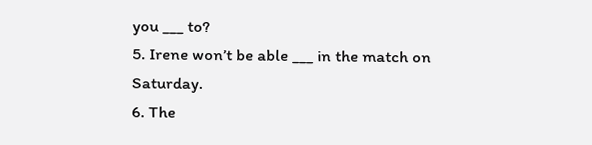you ___ to?
5. Irene won’t be able ___ in the match on Saturday.
6. The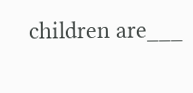children are___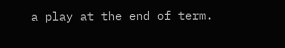a play at the end of term.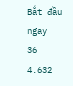Bắt đầu ngay
36 4.632